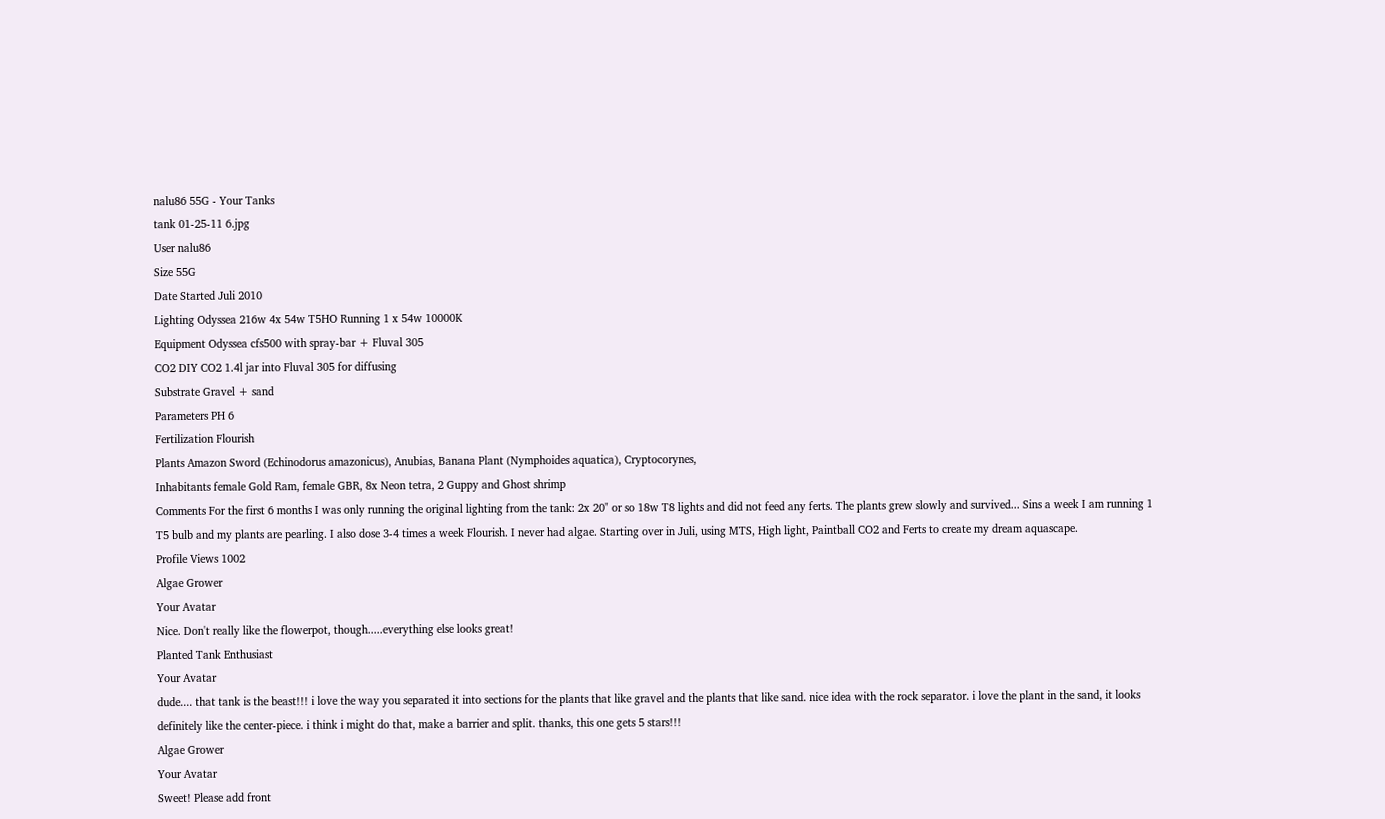nalu86 55G - Your Tanks
tank 01-25-11 6.jpg
User nalu86
Size 55G
Date Started Juli 2010
Lighting Odyssea 216w 4x 54w T5HO Running 1 x 54w 10000K
Equipment Odyssea cfs500 with spray-bar + Fluval 305
CO2 DIY CO2 1.4l jar into Fluval 305 for diffusing
Substrate Gravel + sand
Parameters PH 6
Fertilization Flourish
Plants Amazon Sword (Echinodorus amazonicus), Anubias, Banana Plant (Nymphoides aquatica), Cryptocorynes,
Inhabitants female Gold Ram, female GBR, 8x Neon tetra, 2 Guppy and Ghost shrimp
Comments For the first 6 months I was only running the original lighting from the tank: 2x 20" or so 18w T8 lights and did not feed any ferts. The plants grew slowly and survived... Sins a week I am running 1 T5 bulb and my plants are pearling. I also dose 3-4 times a week Flourish. I never had algae. Starting over in Juli, using MTS, High light, Paintball CO2 and Ferts to create my dream aquascape.
Profile Views 1002
Algae Grower
Your Avatar
Nice. Don't really like the flowerpot, though.....everything else looks great!
Planted Tank Enthusiast
Your Avatar
dude.... that tank is the beast!!! i love the way you separated it into sections for the plants that like gravel and the plants that like sand. nice idea with the rock separator. i love the plant in the sand, it looks definitely like the center-piece. i think i might do that, make a barrier and split. thanks, this one gets 5 stars!!!
Algae Grower
Your Avatar
Sweet! Please add front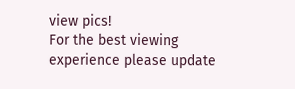view pics!
For the best viewing experience please update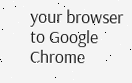your browser to Google Chrome